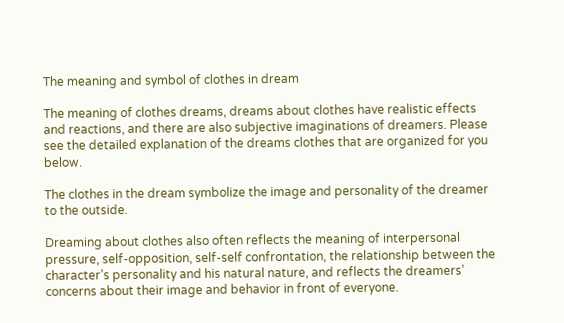The meaning and symbol of clothes in dream

The meaning of clothes dreams, dreams about clothes have realistic effects and reactions, and there are also subjective imaginations of dreamers. Please see the detailed explanation of the dreams clothes that are organized for you below.

The clothes in the dream symbolize the image and personality of the dreamer to the outside.

Dreaming about clothes also often reflects the meaning of interpersonal pressure, self-opposition, self-self confrontation, the relationship between the character’s personality and his natural nature, and reflects the dreamers’ concerns about their image and behavior in front of everyone.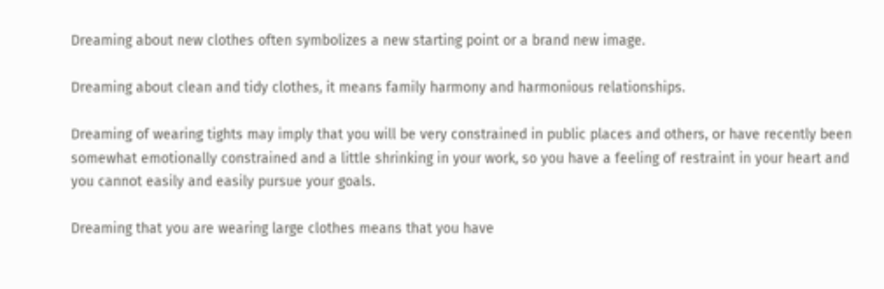Dreaming about new clothes often symbolizes a new starting point or a brand new image.

Dreaming about clean and tidy clothes, it means family harmony and harmonious relationships.

Dreaming of wearing tights may imply that you will be very constrained in public places and others, or have recently been somewhat emotionally constrained and a little shrinking in your work, so you have a feeling of restraint in your heart and you cannot easily and easily pursue your goals.

Dreaming that you are wearing large clothes means that you have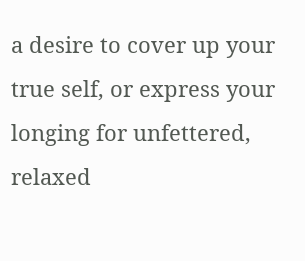a desire to cover up your true self, or express your longing for unfettered, relaxed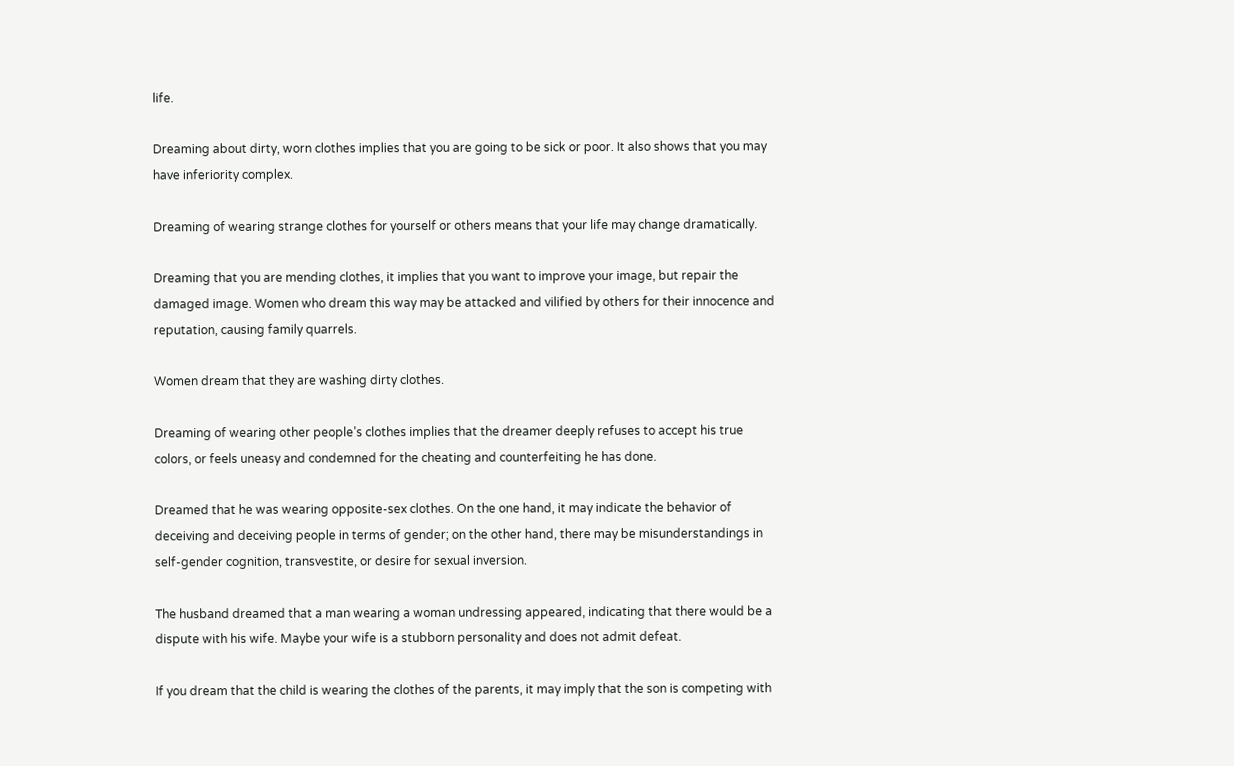life.

Dreaming about dirty, worn clothes implies that you are going to be sick or poor. It also shows that you may have inferiority complex.

Dreaming of wearing strange clothes for yourself or others means that your life may change dramatically.

Dreaming that you are mending clothes, it implies that you want to improve your image, but repair the damaged image. Women who dream this way may be attacked and vilified by others for their innocence and reputation, causing family quarrels.

Women dream that they are washing dirty clothes.

Dreaming of wearing other people’s clothes implies that the dreamer deeply refuses to accept his true colors, or feels uneasy and condemned for the cheating and counterfeiting he has done.

Dreamed that he was wearing opposite-sex clothes. On the one hand, it may indicate the behavior of deceiving and deceiving people in terms of gender; on the other hand, there may be misunderstandings in self-gender cognition, transvestite, or desire for sexual inversion.

The husband dreamed that a man wearing a woman undressing appeared, indicating that there would be a dispute with his wife. Maybe your wife is a stubborn personality and does not admit defeat.

If you dream that the child is wearing the clothes of the parents, it may imply that the son is competing with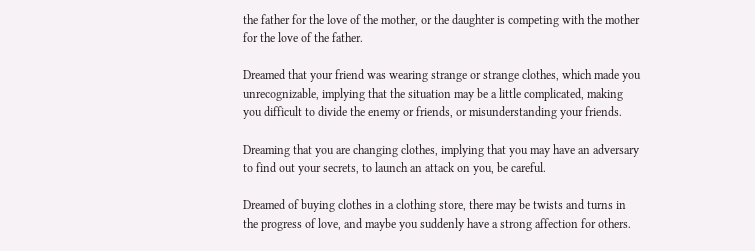the father for the love of the mother, or the daughter is competing with the mother for the love of the father.

Dreamed that your friend was wearing strange or strange clothes, which made you unrecognizable, implying that the situation may be a little complicated, making you difficult to divide the enemy or friends, or misunderstanding your friends.

Dreaming that you are changing clothes, implying that you may have an adversary to find out your secrets, to launch an attack on you, be careful.

Dreamed of buying clothes in a clothing store, there may be twists and turns in the progress of love, and maybe you suddenly have a strong affection for others.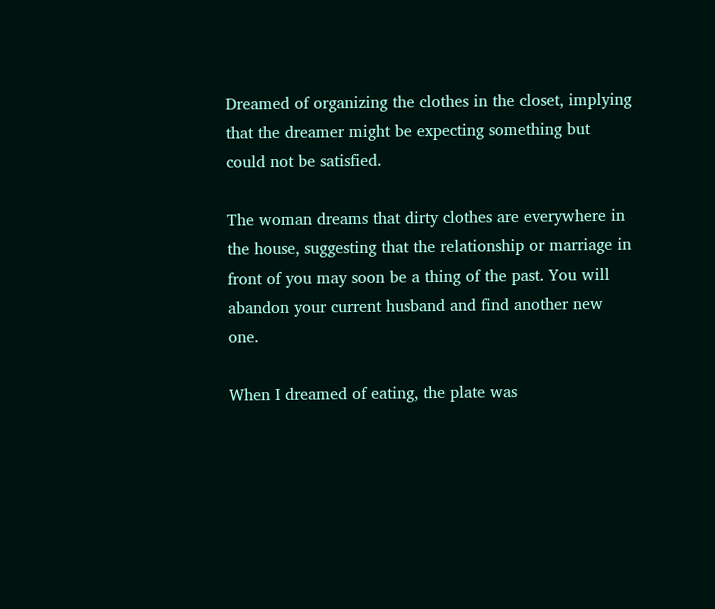Dreamed of organizing the clothes in the closet, implying that the dreamer might be expecting something but could not be satisfied.

The woman dreams that dirty clothes are everywhere in the house, suggesting that the relationship or marriage in front of you may soon be a thing of the past. You will abandon your current husband and find another new one.

When I dreamed of eating, the plate was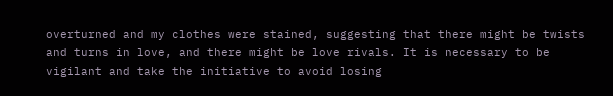overturned and my clothes were stained, suggesting that there might be twists and turns in love, and there might be love rivals. It is necessary to be vigilant and take the initiative to avoid losing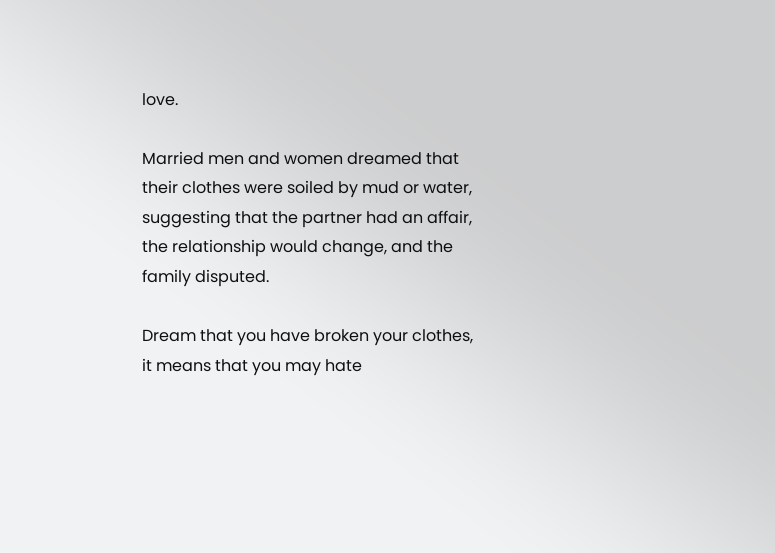love.

Married men and women dreamed that their clothes were soiled by mud or water, suggesting that the partner had an affair, the relationship would change, and the family disputed.

Dream that you have broken your clothes, it means that you may hate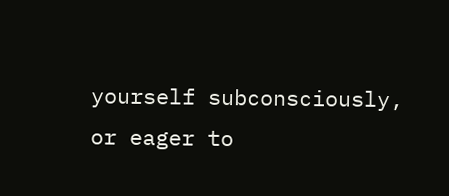yourself subconsciously, or eager to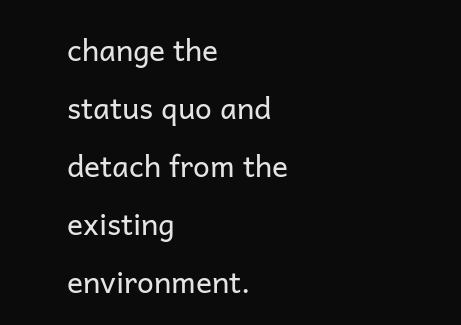change the status quo and detach from the existing environment.